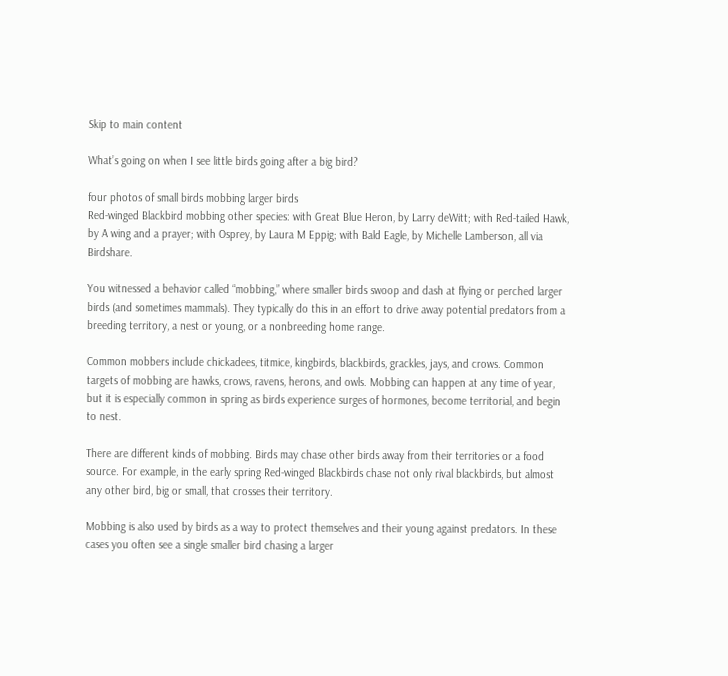Skip to main content

What’s going on when I see little birds going after a big bird?

four photos of small birds mobbing larger birds
Red-winged Blackbird mobbing other species: with Great Blue Heron, by Larry deWitt; with Red-tailed Hawk, by A wing and a prayer; with Osprey, by Laura M Eppig; with Bald Eagle, by Michelle Lamberson, all via Birdshare.

You witnessed a behavior called “mobbing,” where smaller birds swoop and dash at flying or perched larger birds (and sometimes mammals). They typically do this in an effort to drive away potential predators from a breeding territory, a nest or young, or a nonbreeding home range.

Common mobbers include chickadees, titmice, kingbirds, blackbirds, grackles, jays, and crows. Common targets of mobbing are hawks, crows, ravens, herons, and owls. Mobbing can happen at any time of year, but it is especially common in spring as birds experience surges of hormones, become territorial, and begin to nest.

There are different kinds of mobbing. Birds may chase other birds away from their territories or a food source. For example, in the early spring Red-winged Blackbirds chase not only rival blackbirds, but almost any other bird, big or small, that crosses their territory.

Mobbing is also used by birds as a way to protect themselves and their young against predators. In these cases you often see a single smaller bird chasing a larger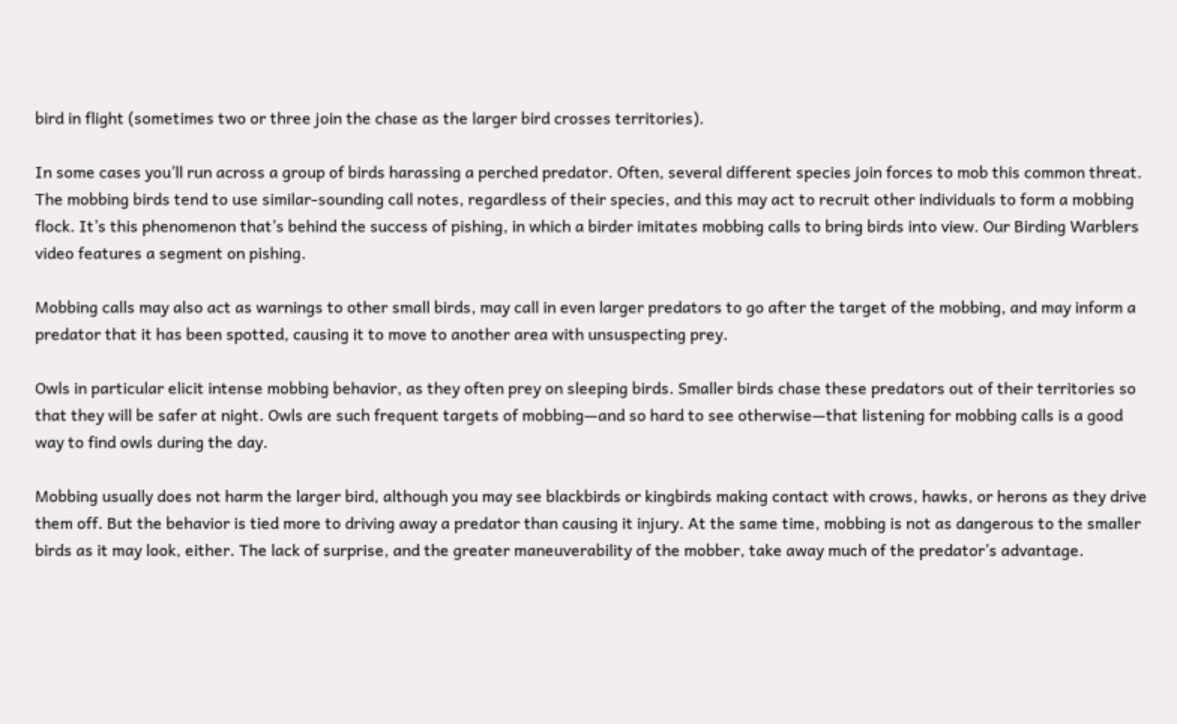bird in flight (sometimes two or three join the chase as the larger bird crosses territories).

In some cases you’ll run across a group of birds harassing a perched predator. Often, several different species join forces to mob this common threat. The mobbing birds tend to use similar-sounding call notes, regardless of their species, and this may act to recruit other individuals to form a mobbing flock. It’s this phenomenon that’s behind the success of pishing, in which a birder imitates mobbing calls to bring birds into view. Our Birding Warblers video features a segment on pishing.

Mobbing calls may also act as warnings to other small birds, may call in even larger predators to go after the target of the mobbing, and may inform a predator that it has been spotted, causing it to move to another area with unsuspecting prey.

Owls in particular elicit intense mobbing behavior, as they often prey on sleeping birds. Smaller birds chase these predators out of their territories so that they will be safer at night. Owls are such frequent targets of mobbing—and so hard to see otherwise—that listening for mobbing calls is a good way to find owls during the day.

Mobbing usually does not harm the larger bird, although you may see blackbirds or kingbirds making contact with crows, hawks, or herons as they drive them off. But the behavior is tied more to driving away a predator than causing it injury. At the same time, mobbing is not as dangerous to the smaller birds as it may look, either. The lack of surprise, and the greater maneuverability of the mobber, take away much of the predator’s advantage.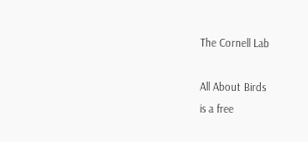The Cornell Lab

All About Birds
is a free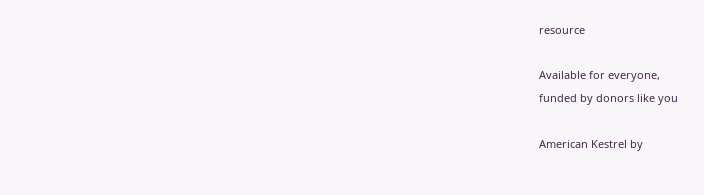resource

Available for everyone,
funded by donors like you

American Kestrel by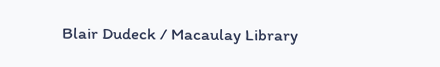Blair Dudeck / Macaulay Library